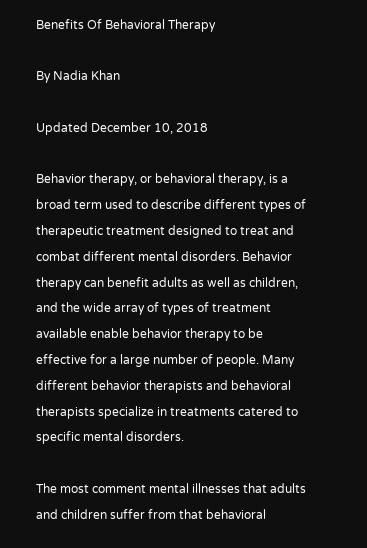Benefits Of Behavioral Therapy

By Nadia Khan

Updated December 10, 2018

Behavior therapy, or behavioral therapy, is a broad term used to describe different types of therapeutic treatment designed to treat and combat different mental disorders. Behavior therapy can benefit adults as well as children, and the wide array of types of treatment available enable behavior therapy to be effective for a large number of people. Many different behavior therapists and behavioral therapists specialize in treatments catered to specific mental disorders.

The most comment mental illnesses that adults and children suffer from that behavioral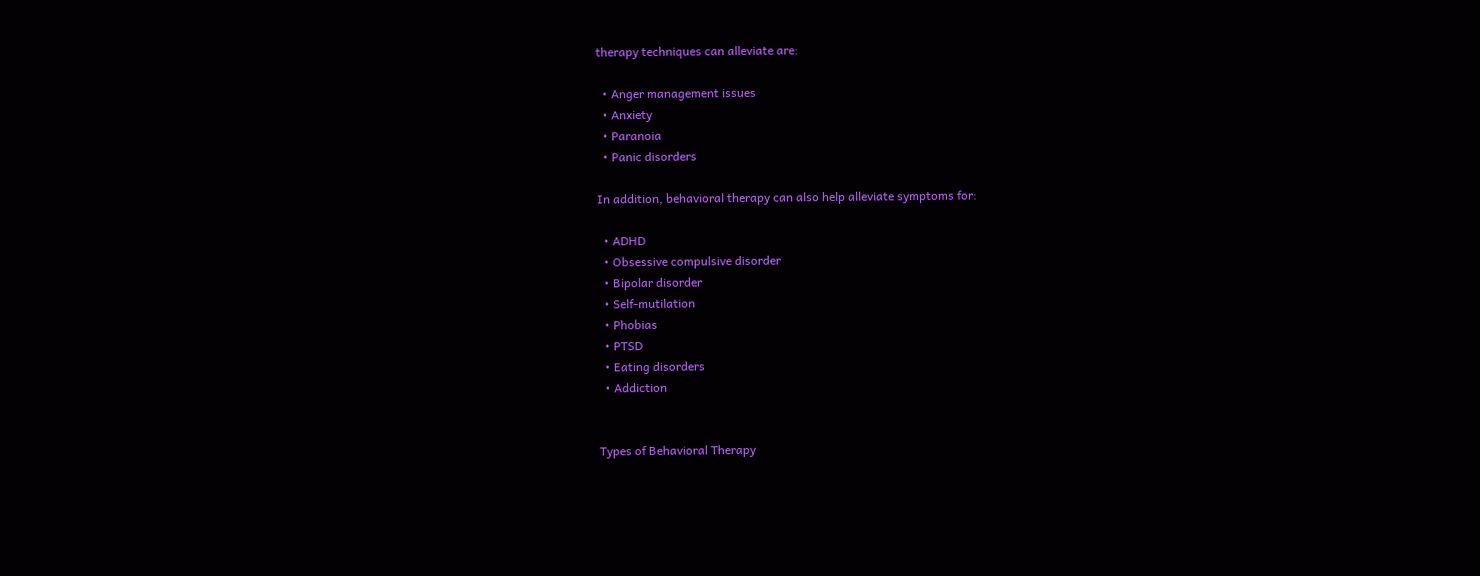therapy techniques can alleviate are:

  • Anger management issues
  • Anxiety
  • Paranoia
  • Panic disorders

In addition, behavioral therapy can also help alleviate symptoms for:

  • ADHD
  • Obsessive compulsive disorder
  • Bipolar disorder
  • Self-mutilation
  • Phobias
  • PTSD
  • Eating disorders
  • Addiction


Types of Behavioral Therapy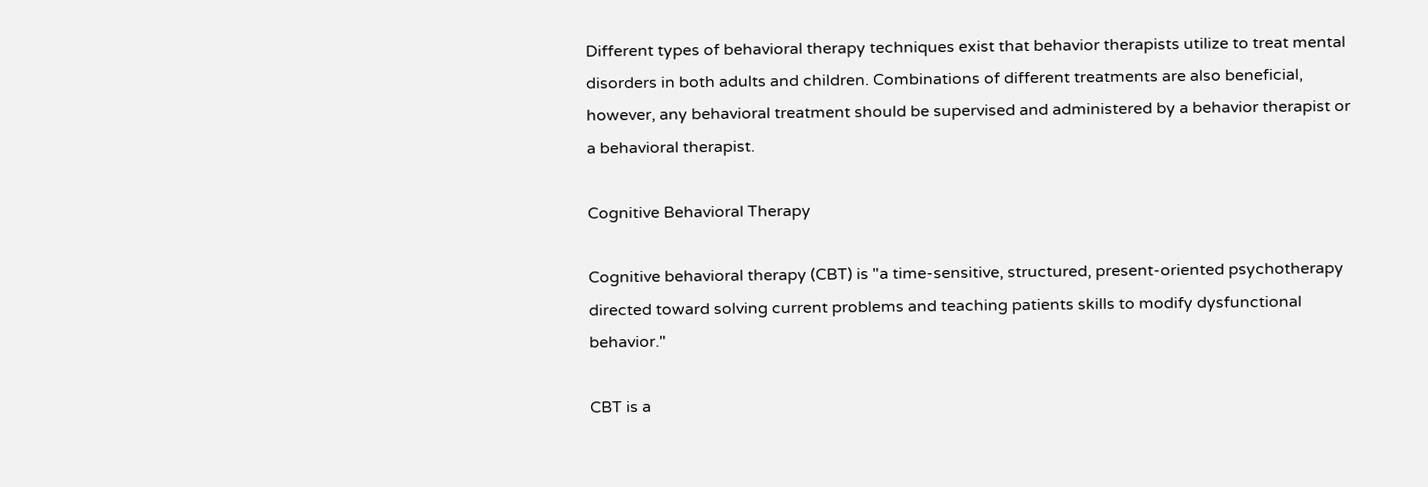Different types of behavioral therapy techniques exist that behavior therapists utilize to treat mental disorders in both adults and children. Combinations of different treatments are also beneficial, however, any behavioral treatment should be supervised and administered by a behavior therapist or a behavioral therapist.

Cognitive Behavioral Therapy

Cognitive behavioral therapy (CBT) is "a time-sensitive, structured, present-oriented psychotherapy directed toward solving current problems and teaching patients skills to modify dysfunctional behavior."

CBT is a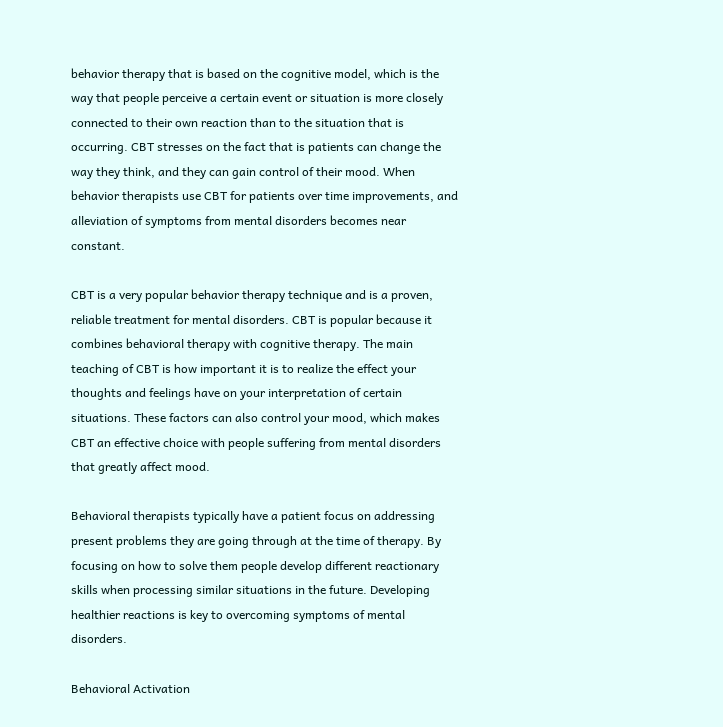behavior therapy that is based on the cognitive model, which is the way that people perceive a certain event or situation is more closely connected to their own reaction than to the situation that is occurring. CBT stresses on the fact that is patients can change the way they think, and they can gain control of their mood. When behavior therapists use CBT for patients over time improvements, and alleviation of symptoms from mental disorders becomes near constant.

CBT is a very popular behavior therapy technique and is a proven, reliable treatment for mental disorders. CBT is popular because it combines behavioral therapy with cognitive therapy. The main teaching of CBT is how important it is to realize the effect your thoughts and feelings have on your interpretation of certain situations. These factors can also control your mood, which makes CBT an effective choice with people suffering from mental disorders that greatly affect mood.

Behavioral therapists typically have a patient focus on addressing present problems they are going through at the time of therapy. By focusing on how to solve them people develop different reactionary skills when processing similar situations in the future. Developing healthier reactions is key to overcoming symptoms of mental disorders.

Behavioral Activation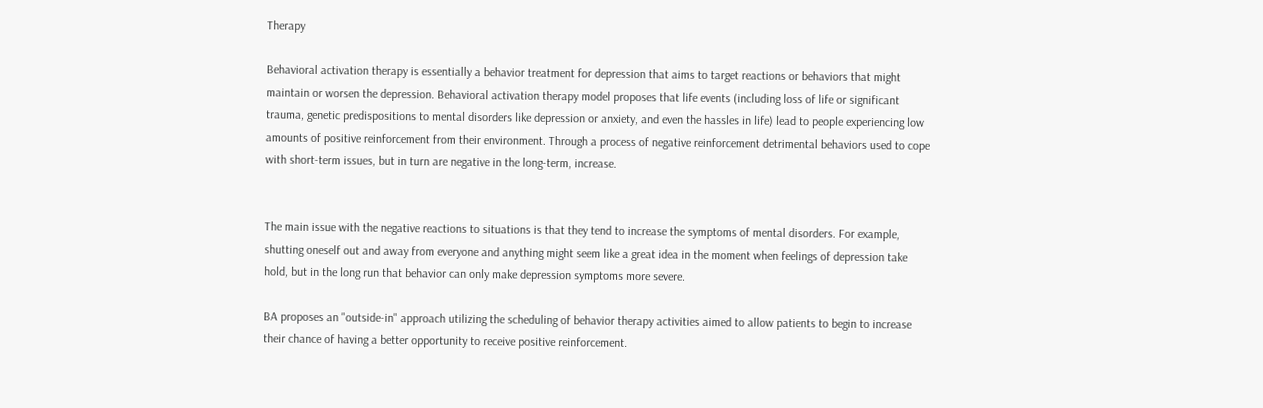Therapy

Behavioral activation therapy is essentially a behavior treatment for depression that aims to target reactions or behaviors that might maintain or worsen the depression. Behavioral activation therapy model proposes that life events (including loss of life or significant trauma, genetic predispositions to mental disorders like depression or anxiety, and even the hassles in life) lead to people experiencing low amounts of positive reinforcement from their environment. Through a process of negative reinforcement detrimental behaviors used to cope with short-term issues, but in turn are negative in the long-term, increase.


The main issue with the negative reactions to situations is that they tend to increase the symptoms of mental disorders. For example, shutting oneself out and away from everyone and anything might seem like a great idea in the moment when feelings of depression take hold, but in the long run that behavior can only make depression symptoms more severe.

BA proposes an "outside-in" approach utilizing the scheduling of behavior therapy activities aimed to allow patients to begin to increase their chance of having a better opportunity to receive positive reinforcement.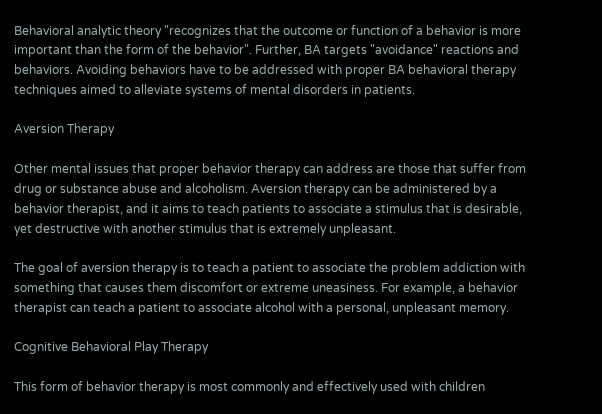Behavioral analytic theory "recognizes that the outcome or function of a behavior is more important than the form of the behavior". Further, BA targets "avoidance" reactions and behaviors. Avoiding behaviors have to be addressed with proper BA behavioral therapy techniques aimed to alleviate systems of mental disorders in patients.

Aversion Therapy

Other mental issues that proper behavior therapy can address are those that suffer from drug or substance abuse and alcoholism. Aversion therapy can be administered by a behavior therapist, and it aims to teach patients to associate a stimulus that is desirable, yet destructive with another stimulus that is extremely unpleasant.

The goal of aversion therapy is to teach a patient to associate the problem addiction with something that causes them discomfort or extreme uneasiness. For example, a behavior therapist can teach a patient to associate alcohol with a personal, unpleasant memory.

Cognitive Behavioral Play Therapy

This form of behavior therapy is most commonly and effectively used with children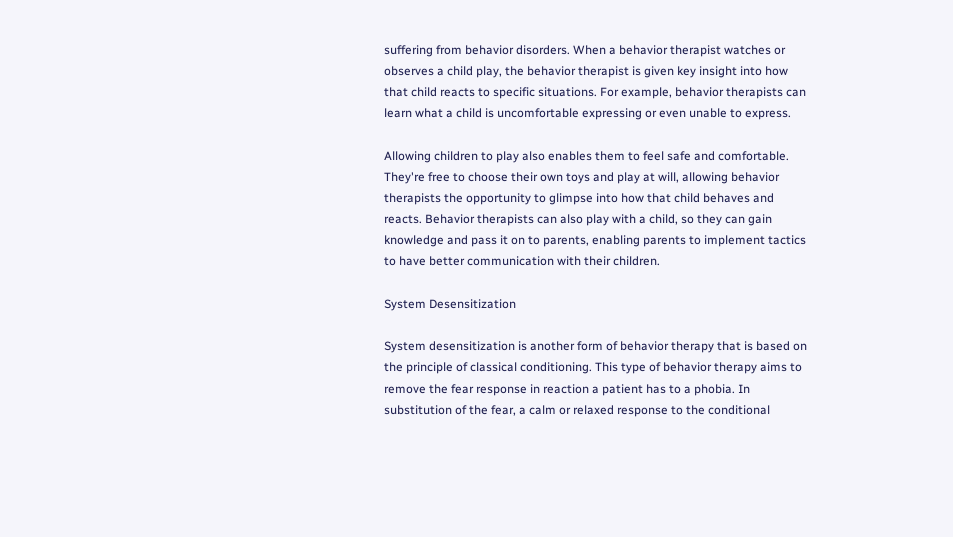suffering from behavior disorders. When a behavior therapist watches or observes a child play, the behavior therapist is given key insight into how that child reacts to specific situations. For example, behavior therapists can learn what a child is uncomfortable expressing or even unable to express.

Allowing children to play also enables them to feel safe and comfortable. They're free to choose their own toys and play at will, allowing behavior therapists the opportunity to glimpse into how that child behaves and reacts. Behavior therapists can also play with a child, so they can gain knowledge and pass it on to parents, enabling parents to implement tactics to have better communication with their children.

System Desensitization

System desensitization is another form of behavior therapy that is based on the principle of classical conditioning. This type of behavior therapy aims to remove the fear response in reaction a patient has to a phobia. In substitution of the fear, a calm or relaxed response to the conditional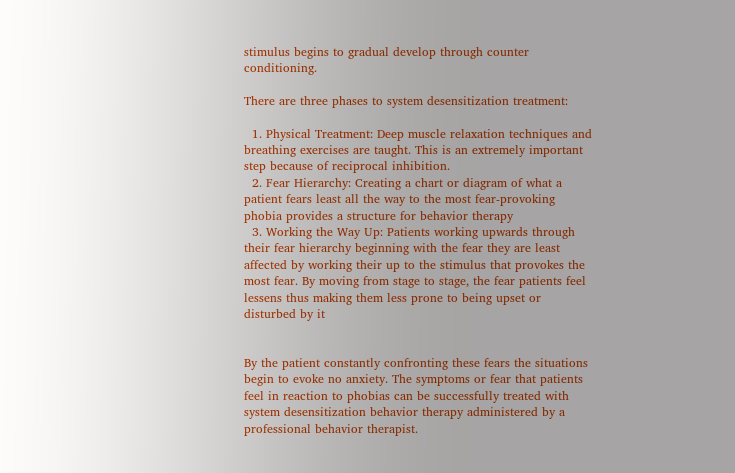stimulus begins to gradual develop through counter conditioning.

There are three phases to system desensitization treatment:

  1. Physical Treatment: Deep muscle relaxation techniques and breathing exercises are taught. This is an extremely important step because of reciprocal inhibition.
  2. Fear Hierarchy: Creating a chart or diagram of what a patient fears least all the way to the most fear-provoking phobia provides a structure for behavior therapy
  3. Working the Way Up: Patients working upwards through their fear hierarchy beginning with the fear they are least affected by working their up to the stimulus that provokes the most fear. By moving from stage to stage, the fear patients feel lessens thus making them less prone to being upset or disturbed by it


By the patient constantly confronting these fears the situations begin to evoke no anxiety. The symptoms or fear that patients feel in reaction to phobias can be successfully treated with system desensitization behavior therapy administered by a professional behavior therapist.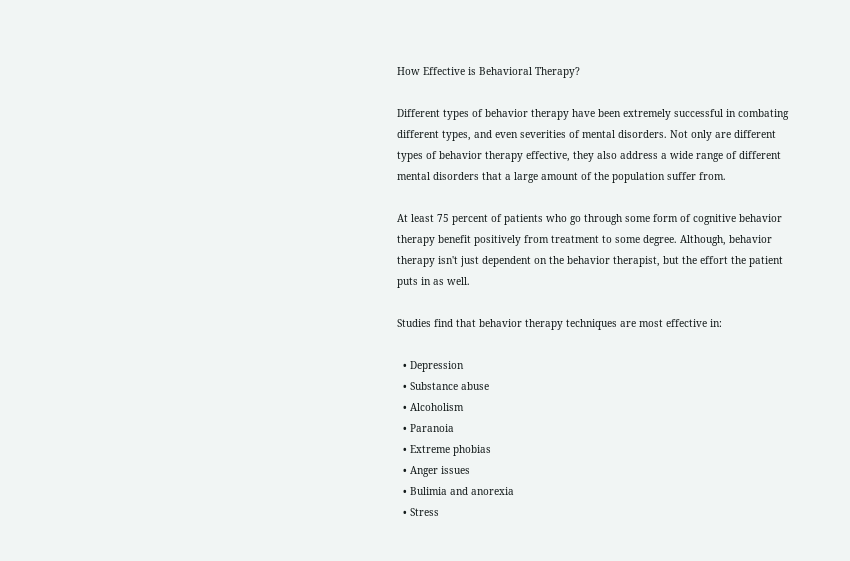How Effective is Behavioral Therapy?

Different types of behavior therapy have been extremely successful in combating different types, and even severities of mental disorders. Not only are different types of behavior therapy effective, they also address a wide range of different mental disorders that a large amount of the population suffer from.

At least 75 percent of patients who go through some form of cognitive behavior therapy benefit positively from treatment to some degree. Although, behavior therapy isn't just dependent on the behavior therapist, but the effort the patient puts in as well.

Studies find that behavior therapy techniques are most effective in:

  • Depression
  • Substance abuse
  • Alcoholism
  • Paranoia
  • Extreme phobias
  • Anger issues
  • Bulimia and anorexia
  • Stress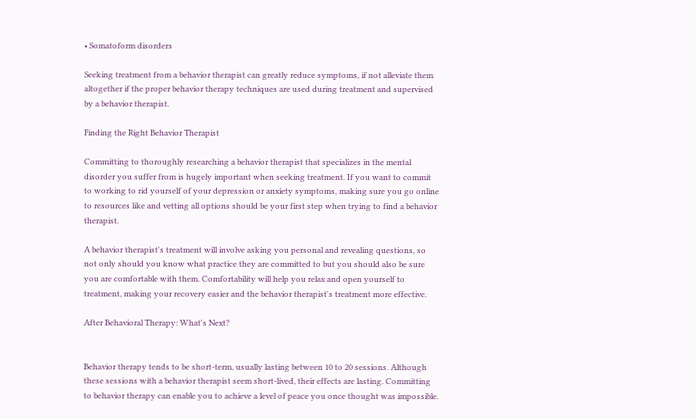• Somatoform disorders

Seeking treatment from a behavior therapist can greatly reduce symptoms, if not alleviate them altogether if the proper behavior therapy techniques are used during treatment and supervised by a behavior therapist.

Finding the Right Behavior Therapist

Committing to thoroughly researching a behavior therapist that specializes in the mental disorder you suffer from is hugely important when seeking treatment. If you want to commit to working to rid yourself of your depression or anxiety symptoms, making sure you go online to resources like and vetting all options should be your first step when trying to find a behavior therapist.

A behavior therapist's treatment will involve asking you personal and revealing questions, so not only should you know what practice they are committed to but you should also be sure you are comfortable with them. Comfortability will help you relax and open yourself to treatment, making your recovery easier and the behavior therapist's treatment more effective.

After Behavioral Therapy: What's Next?


Behavior therapy tends to be short-term, usually lasting between 10 to 20 sessions. Although these sessions with a behavior therapist seem short-lived, their effects are lasting. Committing to behavior therapy can enable you to achieve a level of peace you once thought was impossible.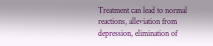Treatment can lead to normal reactions, alleviation from depression, elimination of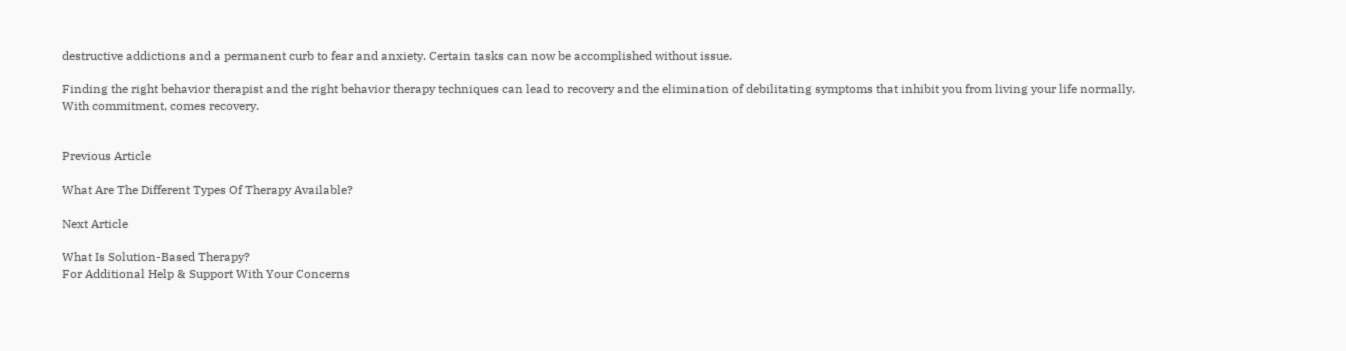destructive addictions and a permanent curb to fear and anxiety. Certain tasks can now be accomplished without issue.

Finding the right behavior therapist and the right behavior therapy techniques can lead to recovery and the elimination of debilitating symptoms that inhibit you from living your life normally. With commitment, comes recovery.


Previous Article

What Are The Different Types Of Therapy Available?

Next Article

What Is Solution-Based Therapy?
For Additional Help & Support With Your Concerns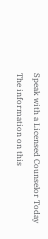Speak with a Licensed Counselor Today
The information on this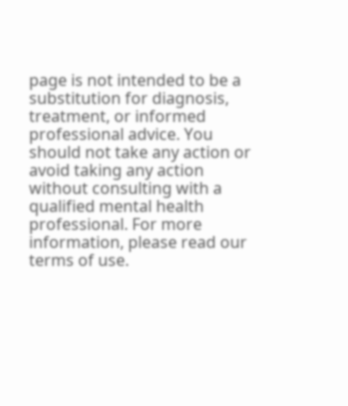page is not intended to be a substitution for diagnosis, treatment, or informed professional advice. You should not take any action or avoid taking any action without consulting with a qualified mental health professional. For more information, please read our terms of use.